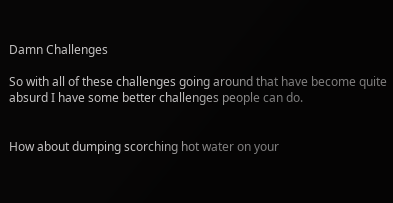Damn Challenges

So with all of these challenges going around that have become quite absurd I have some better challenges people can do.


How about dumping scorching hot water on your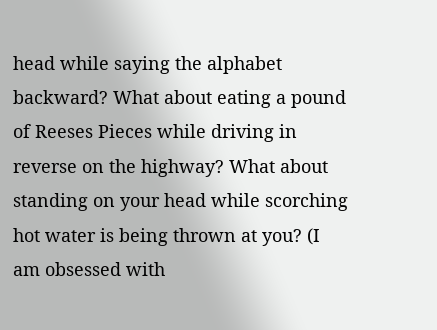head while saying the alphabet backward? What about eating a pound of Reeses Pieces while driving in reverse on the highway? What about standing on your head while scorching hot water is being thrown at you? (I am obsessed with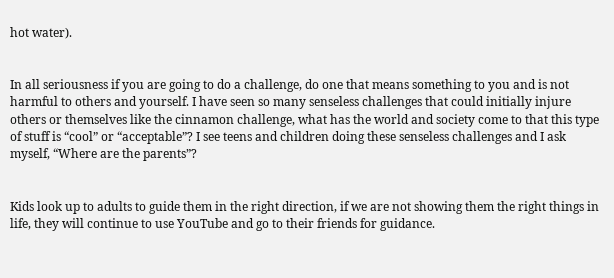hot water).


In all seriousness if you are going to do a challenge, do one that means something to you and is not harmful to others and yourself. I have seen so many senseless challenges that could initially injure others or themselves like the cinnamon challenge, what has the world and society come to that this type of stuff is “cool” or “acceptable”? I see teens and children doing these senseless challenges and I ask myself, “Where are the parents”?


Kids look up to adults to guide them in the right direction, if we are not showing them the right things in life, they will continue to use YouTube and go to their friends for guidance.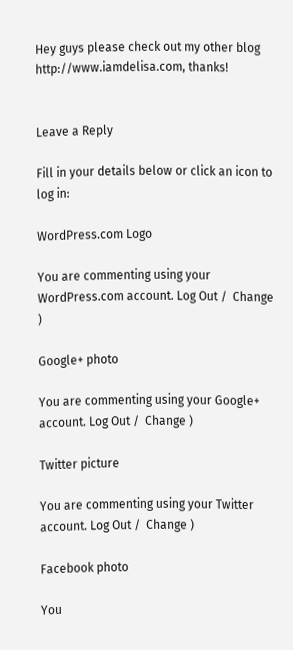Hey guys please check out my other blog http://www.iamdelisa.com, thanks!


Leave a Reply

Fill in your details below or click an icon to log in:

WordPress.com Logo

You are commenting using your WordPress.com account. Log Out /  Change )

Google+ photo

You are commenting using your Google+ account. Log Out /  Change )

Twitter picture

You are commenting using your Twitter account. Log Out /  Change )

Facebook photo

You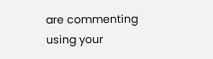are commenting using your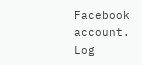Facebook account. Log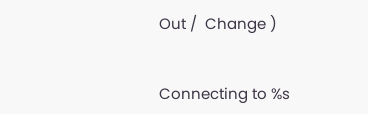Out /  Change )


Connecting to %s